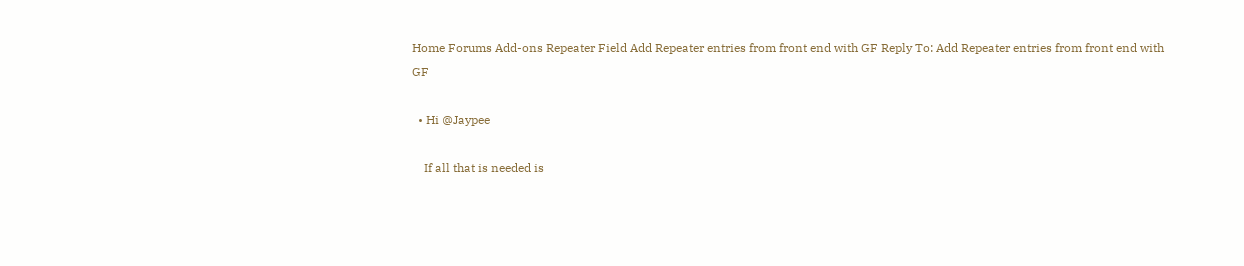Home Forums Add-ons Repeater Field Add Repeater entries from front end with GF Reply To: Add Repeater entries from front end with GF

  • Hi @Jaypee

    If all that is needed is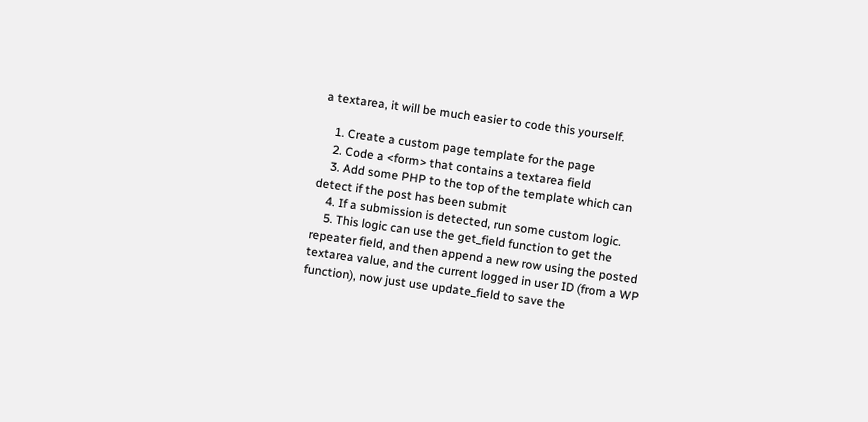a textarea, it will be much easier to code this yourself.

    1. Create a custom page template for the page
    2. Code a <form> that contains a textarea field
    3. Add some PHP to the top of the template which can detect if the post has been submit
    4. If a submission is detected, run some custom logic.
    5. This logic can use the get_field function to get the repeater field, and then append a new row using the posted textarea value, and the current logged in user ID (from a WP function), now just use update_field to save the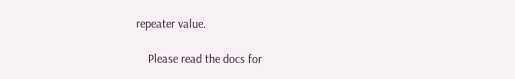repeater value.

    Please read the docs for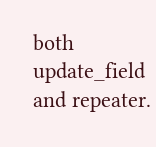both update_field and repeater.